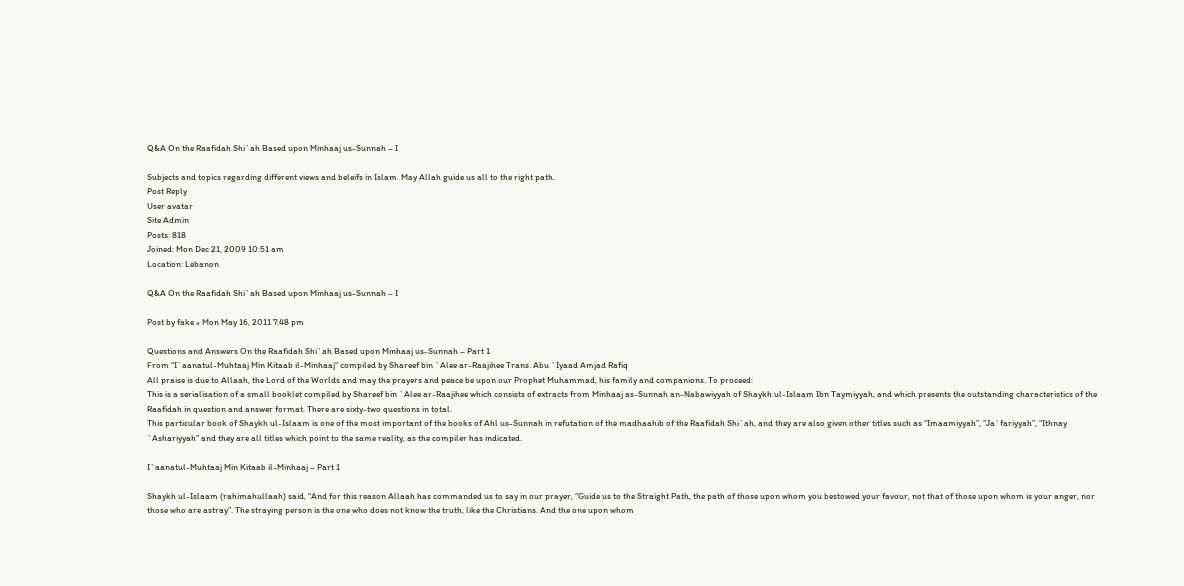Q&A On the Raafidah Shi`ah Based upon Minhaaj us-Sunnah – I

Subjects and topics regarding different views and beleifs in Islam. May Allah guide us all to the right path.
Post Reply
User avatar
Site Admin
Posts: 818
Joined: Mon Dec 21, 2009 10:51 am
Location: Lebanon

Q&A On the Raafidah Shi`ah Based upon Minhaaj us-Sunnah – I

Post by fake » Mon May 16, 2011 7:48 pm

Questions and Answers On the Raafidah Shi`ah Based upon Minhaaj us-Sunnah – Part 1
From “I`aanatul-Muhtaaj Min Kitaab il-Minhaaj” compiled by Shareef bin `Alee ar-Raajihee Trans. Abu `Iyaad Amjad Rafiq
All praise is due to Allaah, the Lord of the Worlds and may the prayers and peace be upon our Prophet Muhammad, his family and companions. To proceed:
This is a serialisation of a small booklet compiled by Shareef bin `Alee ar-Raajihee which consists of extracts from Minhaaj as-Sunnah an-Nabawiyyah of Shaykh ul-Islaam Ibn Taymiyyah, and which presents the outstanding characteristics of the Raafidah in question and answer format. There are sixty-two questions in total.
This particular book of Shaykh ul-Islaam is one of the most important of the books of Ahl us-Sunnah in refutation of the madhaahib of the Raafidah Shi`ah, and they are also given other titles such as “Imaamiyyah”, “Ja`fariyyah”, “Ithnay `Ashariyyah” and they are all titles which point to the same reality, as the compiler has indicated.

I`aanatul-Muhtaaj Min Kitaab il-Minhaaj – Part 1

Shaykh ul-Islaam (rahimahullaah) said, “And for this reason Allaah has commanded us to say in our prayer, “Guide us to the Straight Path, the path of those upon whom you bestowed your favour, not that of those upon whom is your anger, nor those who are astray”. The straying person is the one who does not know the truth, like the Christians. And the one upon whom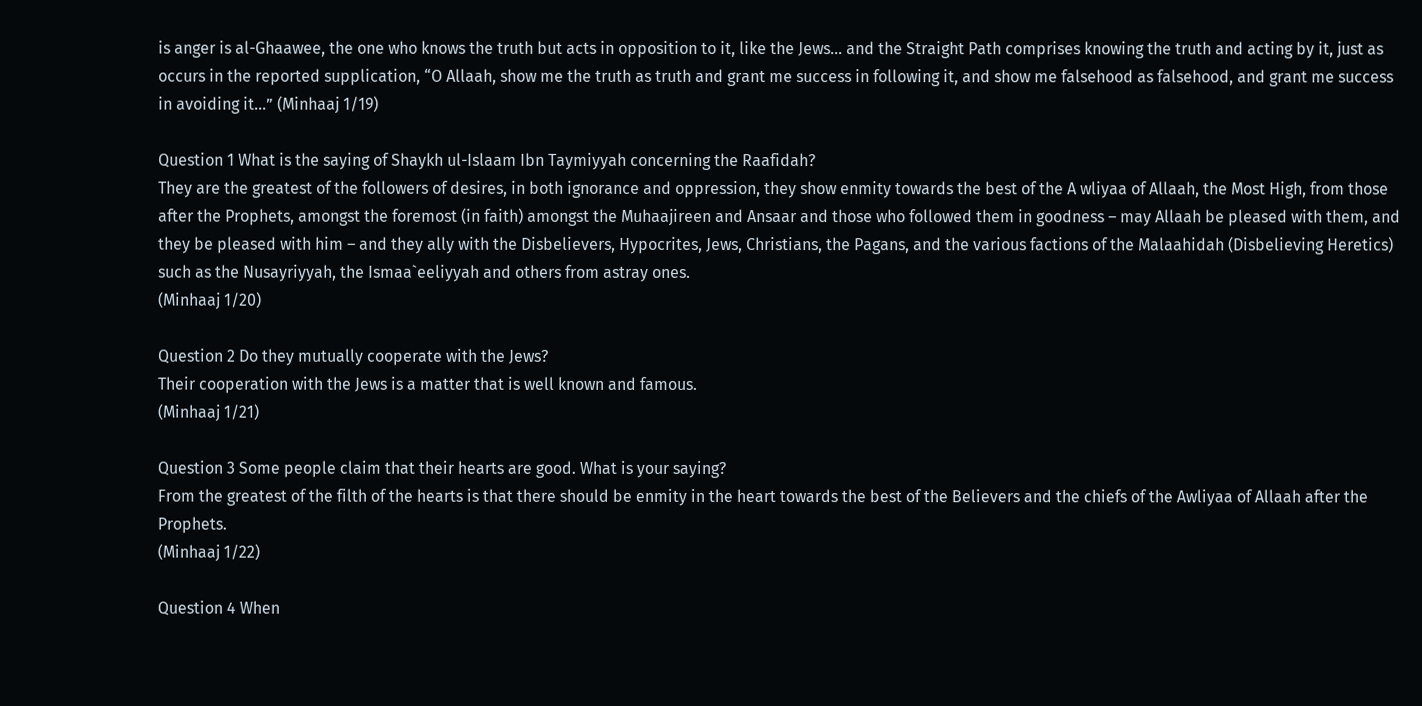is anger is al-Ghaawee, the one who knows the truth but acts in opposition to it, like the Jews… and the Straight Path comprises knowing the truth and acting by it, just as occurs in the reported supplication, “O Allaah, show me the truth as truth and grant me success in following it, and show me falsehood as falsehood, and grant me success in avoiding it…” (Minhaaj 1/19)

Question 1 What is the saying of Shaykh ul-Islaam Ibn Taymiyyah concerning the Raafidah?
They are the greatest of the followers of desires, in both ignorance and oppression, they show enmity towards the best of the A wliyaa of Allaah, the Most High, from those after the Prophets, amongst the foremost (in faith) amongst the Muhaajireen and Ansaar and those who followed them in goodness – may Allaah be pleased with them, and they be pleased with him – and they ally with the Disbelievers, Hypocrites, Jews, Christians, the Pagans, and the various factions of the Malaahidah (Disbelieving Heretics) such as the Nusayriyyah, the Ismaa`eeliyyah and others from astray ones.
(Minhaaj 1/20)

Question 2 Do they mutually cooperate with the Jews?
Their cooperation with the Jews is a matter that is well known and famous.
(Minhaaj 1/21)

Question 3 Some people claim that their hearts are good. What is your saying?
From the greatest of the filth of the hearts is that there should be enmity in the heart towards the best of the Believers and the chiefs of the Awliyaa of Allaah after the Prophets.
(Minhaaj 1/22)

Question 4 When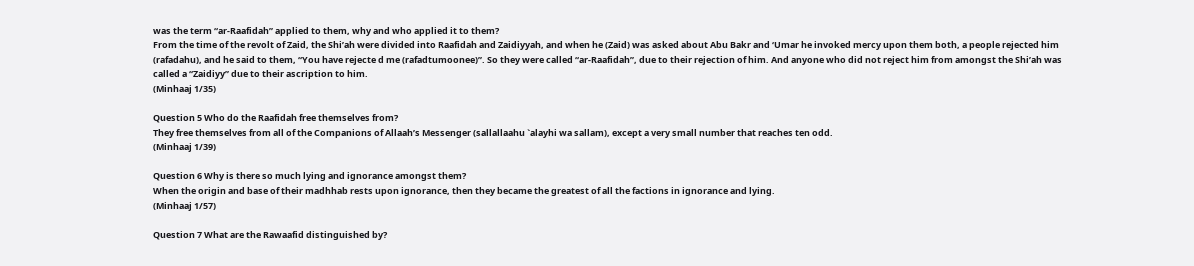was the term “ar-Raafidah” applied to them, why and who applied it to them?
From the time of the revolt of Zaid, the Shi’ah were divided into Raafidah and Zaidiyyah, and when he (Zaid) was asked about Abu Bakr and ‘Umar he invoked mercy upon them both, a people rejected him (rafadahu), and he said to them, “You have rejecte d me (rafadtumoonee)”. So they were called “ar-Raafidah”, due to their rejection of him. And anyone who did not reject him from amongst the Shi’ah was called a “Zaidiyy” due to their ascription to him.
(Minhaaj 1/35)

Question 5 Who do the Raafidah free themselves from?
They free themselves from all of the Companions of Allaah’s Messenger (sallallaahu `alayhi wa sallam), except a very small number that reaches ten odd.
(Minhaaj 1/39)

Question 6 Why is there so much lying and ignorance amongst them?
When the origin and base of their madhhab rests upon ignorance, then they became the greatest of all the factions in ignorance and lying.
(Minhaaj 1/57)

Question 7 What are the Rawaafid distinguished by?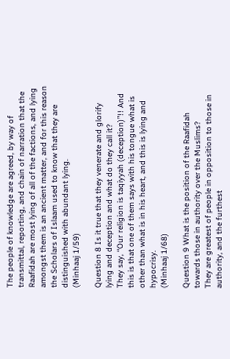The people of knowledge are agreed, by way of transmittal, reporting, and chain of narration that the Raafidah are most lying of all of the factions, and lying amongst them is an ancient matter, and for this reason the Scholars of Islaam used to know that they are distinguished with abundant lying.
(Minhaaj 1/59)

Question 8 Is it true that they venerate and glorify lying and deception and what do they call it?
They say, “Our religion is taqiyyah (deception)”!! And this is that one of them says with his tongue what is other than what is in his heart, and this is lying and hypocrisy.
(Minhaaj 1/68)

Question 9 What is the position of the Raafidah towards those in authority over the Muslims?
They are greatest of people in opposition to those in authority, and the furthest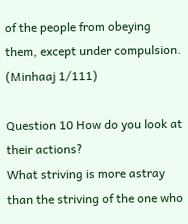of the people from obeying them, except under compulsion.
(Minhaaj 1/111)

Question 10 How do you look at their actions?
What striving is more astray than the striving of the one who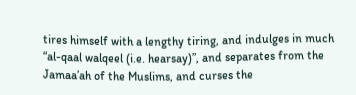tires himself with a lengthy tiring, and indulges in much “al-qaal walqeel (i.e. hearsay)”, and separates from the Jamaa’ah of the Muslims, and curses the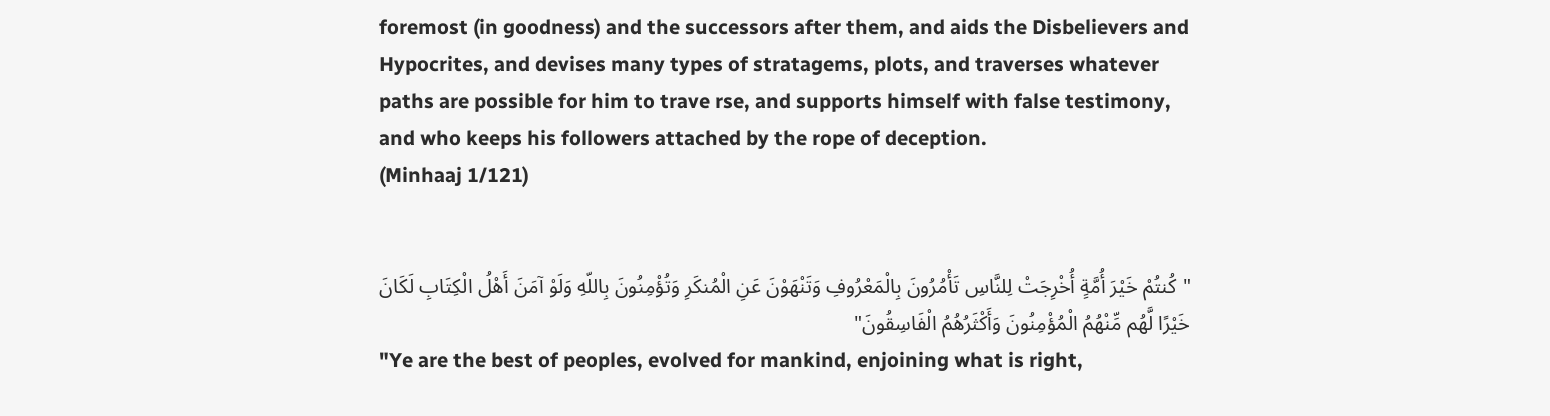foremost (in goodness) and the successors after them, and aids the Disbelievers and Hypocrites, and devises many types of stratagems, plots, and traverses whatever paths are possible for him to trave rse, and supports himself with false testimony, and who keeps his followers attached by the rope of deception.
(Minhaaj 1/121)


"كُنتُمْ خَيْرَ أُمَّةٍ أُخْرِجَتْ لِلنَّاسِ تَأْمُرُونَ بِالْمَعْرُوفِ وَتَنْهَوْنَ عَنِ الْمُنكَرِ وَتُؤْمِنُونَ بِاللّهِ وَلَوْ آمَنَ أَهْلُ الْكِتَابِ لَكَانَ خَيْرًا لَّهُم مِّنْهُمُ الْمُؤْمِنُونَ وَأَكْثَرُهُمُ الْفَاسِقُونَ"
"Ye are the best of peoples, evolved for mankind, enjoining what is right,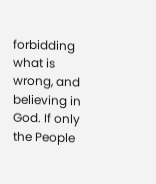forbidding what is wrong, and believing in God. If only the People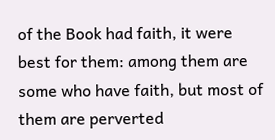of the Book had faith, it were best for them: among them are some who have faith, but most of them are perverted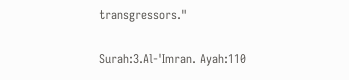transgressors."

Surah:3.Al-'Imran. Ayah:110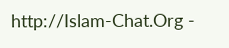http://Islam-Chat.Org -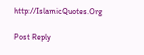http://IslamicQuotes.Org

Post Reply